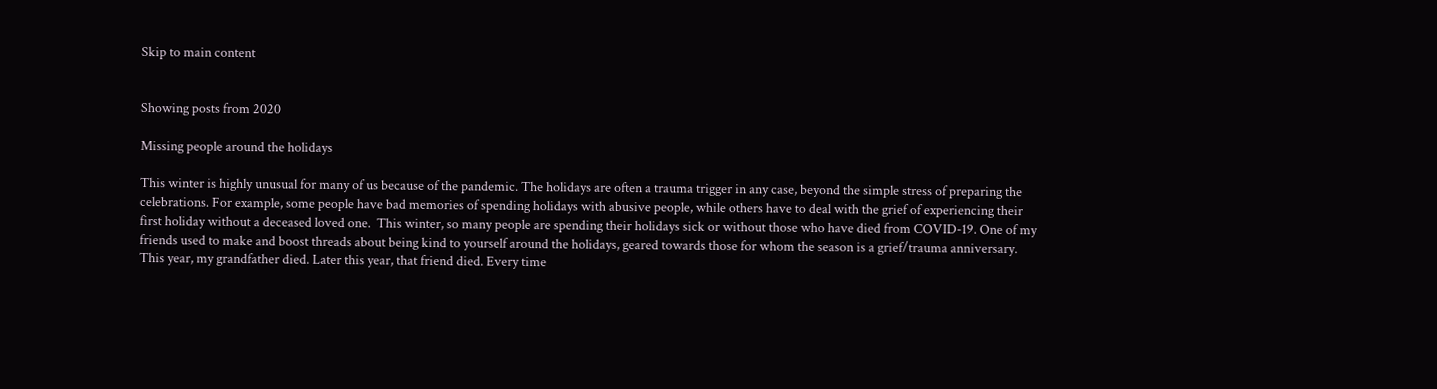Skip to main content


Showing posts from 2020

Missing people around the holidays

This winter is highly unusual for many of us because of the pandemic. The holidays are often a trauma trigger in any case, beyond the simple stress of preparing the celebrations. For example, some people have bad memories of spending holidays with abusive people, while others have to deal with the grief of experiencing their first holiday without a deceased loved one.  This winter, so many people are spending their holidays sick or without those who have died from COVID-19. One of my friends used to make and boost threads about being kind to yourself around the holidays, geared towards those for whom the season is a grief/trauma anniversary. This year, my grandfather died. Later this year, that friend died. Every time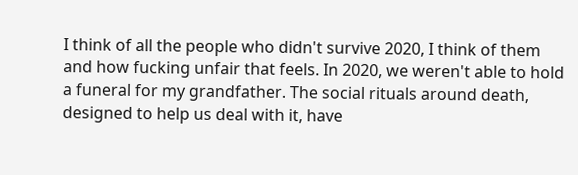I think of all the people who didn't survive 2020, I think of them and how fucking unfair that feels. In 2020, we weren't able to hold a funeral for my grandfather. The social rituals around death, designed to help us deal with it, have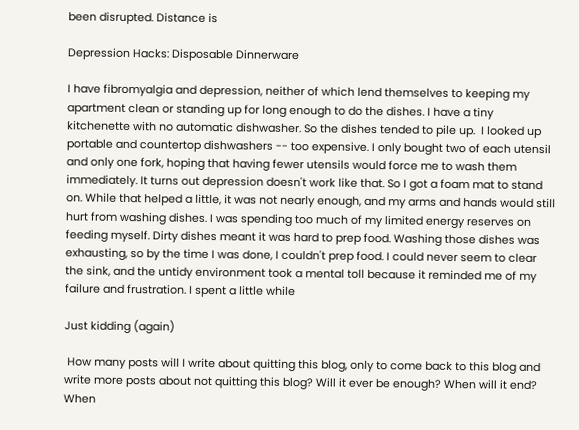been disrupted. Distance is

Depression Hacks: Disposable Dinnerware

I have fibromyalgia and depression, neither of which lend themselves to keeping my apartment clean or standing up for long enough to do the dishes. I have a tiny kitchenette with no automatic dishwasher. So the dishes tended to pile up.  I looked up portable and countertop dishwashers -- too expensive. I only bought two of each utensil and only one fork, hoping that having fewer utensils would force me to wash them immediately. It turns out depression doesn't work like that. So I got a foam mat to stand on. While that helped a little, it was not nearly enough, and my arms and hands would still hurt from washing dishes. I was spending too much of my limited energy reserves on feeding myself. Dirty dishes meant it was hard to prep food. Washing those dishes was exhausting, so by the time I was done, I couldn't prep food. I could never seem to clear the sink, and the untidy environment took a mental toll because it reminded me of my failure and frustration. I spent a little while

Just kidding (again)

 How many posts will I write about quitting this blog, only to come back to this blog and write more posts about not quitting this blog? Will it ever be enough? When will it end? When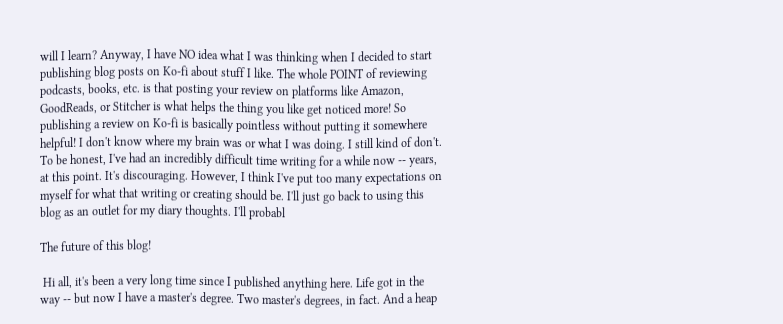will I learn? Anyway, I have NO idea what I was thinking when I decided to start publishing blog posts on Ko-fi about stuff I like. The whole POINT of reviewing podcasts, books, etc. is that posting your review on platforms like Amazon, GoodReads, or Stitcher is what helps the thing you like get noticed more! So publishing a review on Ko-fi is basically pointless without putting it somewhere helpful! I don't know where my brain was or what I was doing. I still kind of don't. To be honest, I've had an incredibly difficult time writing for a while now -- years, at this point. It's discouraging. However, I think I've put too many expectations on myself for what that writing or creating should be. I'll just go back to using this blog as an outlet for my diary thoughts. I'll probabl

The future of this blog!

 Hi all, it's been a very long time since I published anything here. Life got in the way -- but now I have a master's degree. Two master's degrees, in fact. And a heap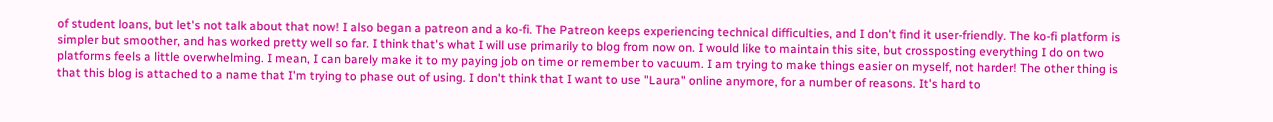of student loans, but let's not talk about that now! I also began a patreon and a ko-fi. The Patreon keeps experiencing technical difficulties, and I don't find it user-friendly. The ko-fi platform is simpler but smoother, and has worked pretty well so far. I think that's what I will use primarily to blog from now on. I would like to maintain this site, but crossposting everything I do on two platforms feels a little overwhelming. I mean, I can barely make it to my paying job on time or remember to vacuum. I am trying to make things easier on myself, not harder! The other thing is that this blog is attached to a name that I'm trying to phase out of using. I don't think that I want to use "Laura" online anymore, for a number of reasons. It's hard to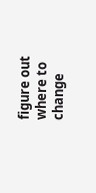figure out where to change